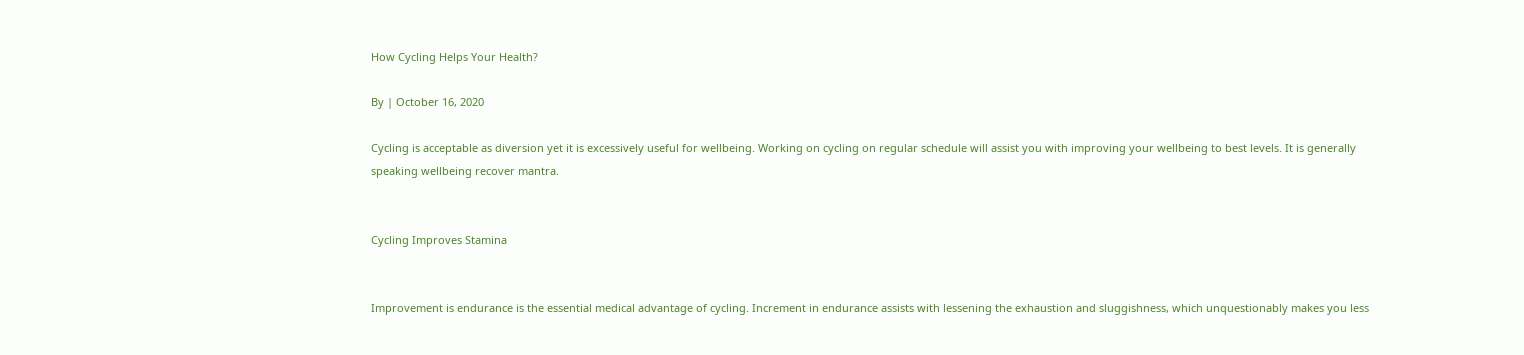How Cycling Helps Your Health?

By | October 16, 2020

Cycling is acceptable as diversion yet it is excessively useful for wellbeing. Working on cycling on regular schedule will assist you with improving your wellbeing to best levels. It is generally speaking wellbeing recover mantra.


Cycling Improves Stamina


Improvement is endurance is the essential medical advantage of cycling. Increment in endurance assists with lessening the exhaustion and sluggishness, which unquestionably makes you less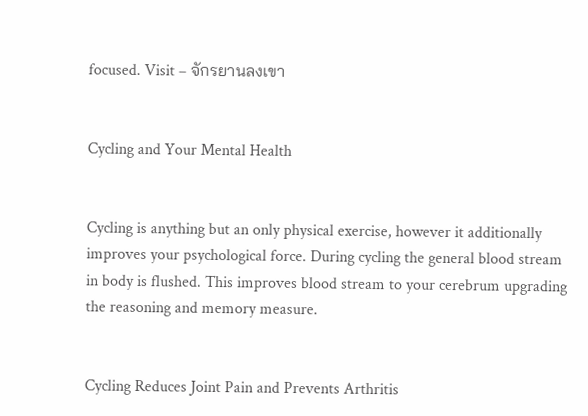focused. Visit – จักรยานลงเขา


Cycling and Your Mental Health


Cycling is anything but an only physical exercise, however it additionally improves your psychological force. During cycling the general blood stream in body is flushed. This improves blood stream to your cerebrum upgrading the reasoning and memory measure.


Cycling Reduces Joint Pain and Prevents Arthritis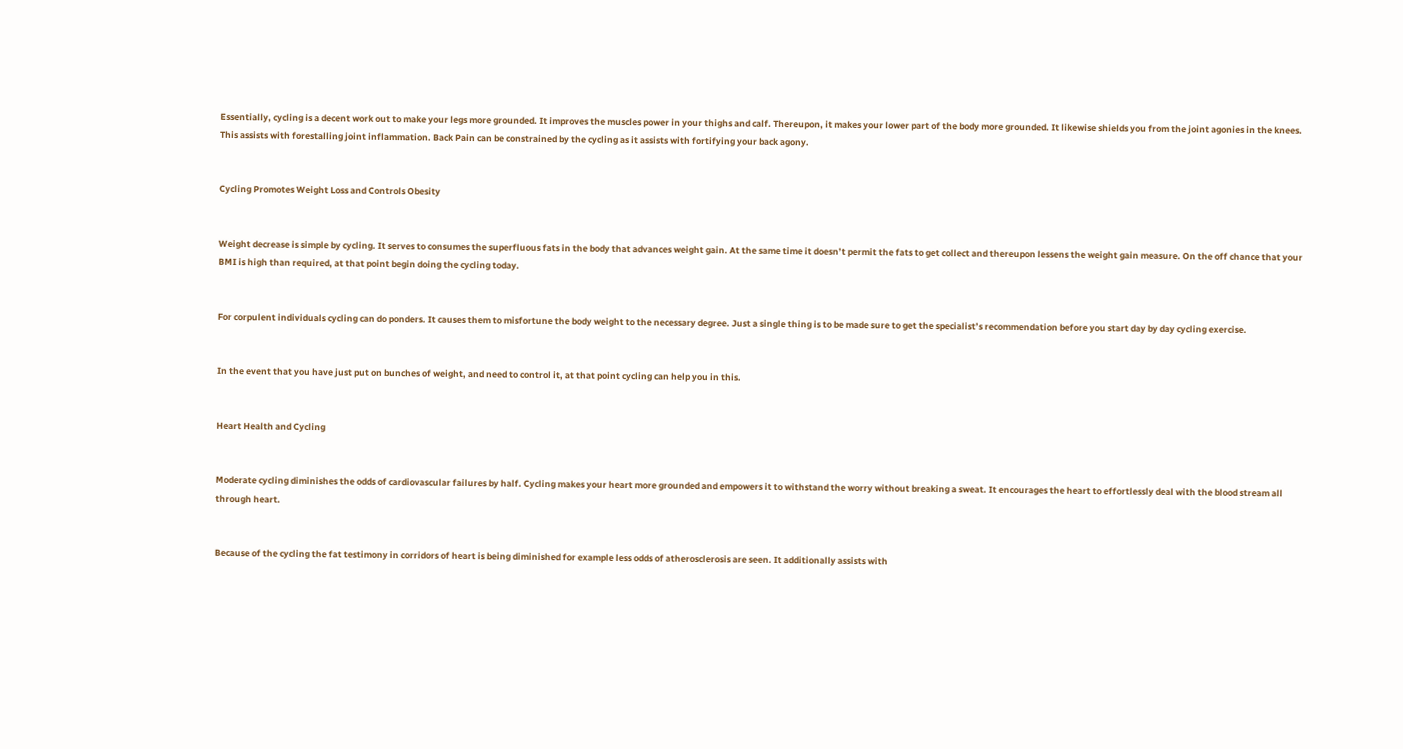Essentially, cycling is a decent work out to make your legs more grounded. It improves the muscles power in your thighs and calf. Thereupon, it makes your lower part of the body more grounded. It likewise shields you from the joint agonies in the knees. This assists with forestalling joint inflammation. Back Pain can be constrained by the cycling as it assists with fortifying your back agony.


Cycling Promotes Weight Loss and Controls Obesity


Weight decrease is simple by cycling. It serves to consumes the superfluous fats in the body that advances weight gain. At the same time it doesn’t permit the fats to get collect and thereupon lessens the weight gain measure. On the off chance that your BMI is high than required, at that point begin doing the cycling today.


For corpulent individuals cycling can do ponders. It causes them to misfortune the body weight to the necessary degree. Just a single thing is to be made sure to get the specialist’s recommendation before you start day by day cycling exercise.


In the event that you have just put on bunches of weight, and need to control it, at that point cycling can help you in this.


Heart Health and Cycling


Moderate cycling diminishes the odds of cardiovascular failures by half. Cycling makes your heart more grounded and empowers it to withstand the worry without breaking a sweat. It encourages the heart to effortlessly deal with the blood stream all through heart.


Because of the cycling the fat testimony in corridors of heart is being diminished for example less odds of atherosclerosis are seen. It additionally assists with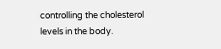controlling the cholesterol levels in the body.